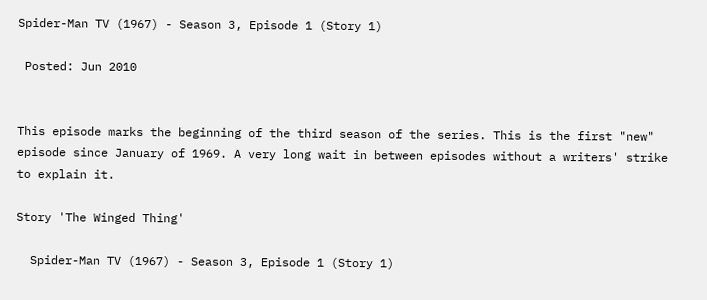Spider-Man TV (1967) - Season 3, Episode 1 (Story 1)

 Posted: Jun 2010


This episode marks the beginning of the third season of the series. This is the first "new" episode since January of 1969. A very long wait in between episodes without a writers' strike to explain it.

Story 'The Winged Thing'

  Spider-Man TV (1967) - Season 3, Episode 1 (Story 1)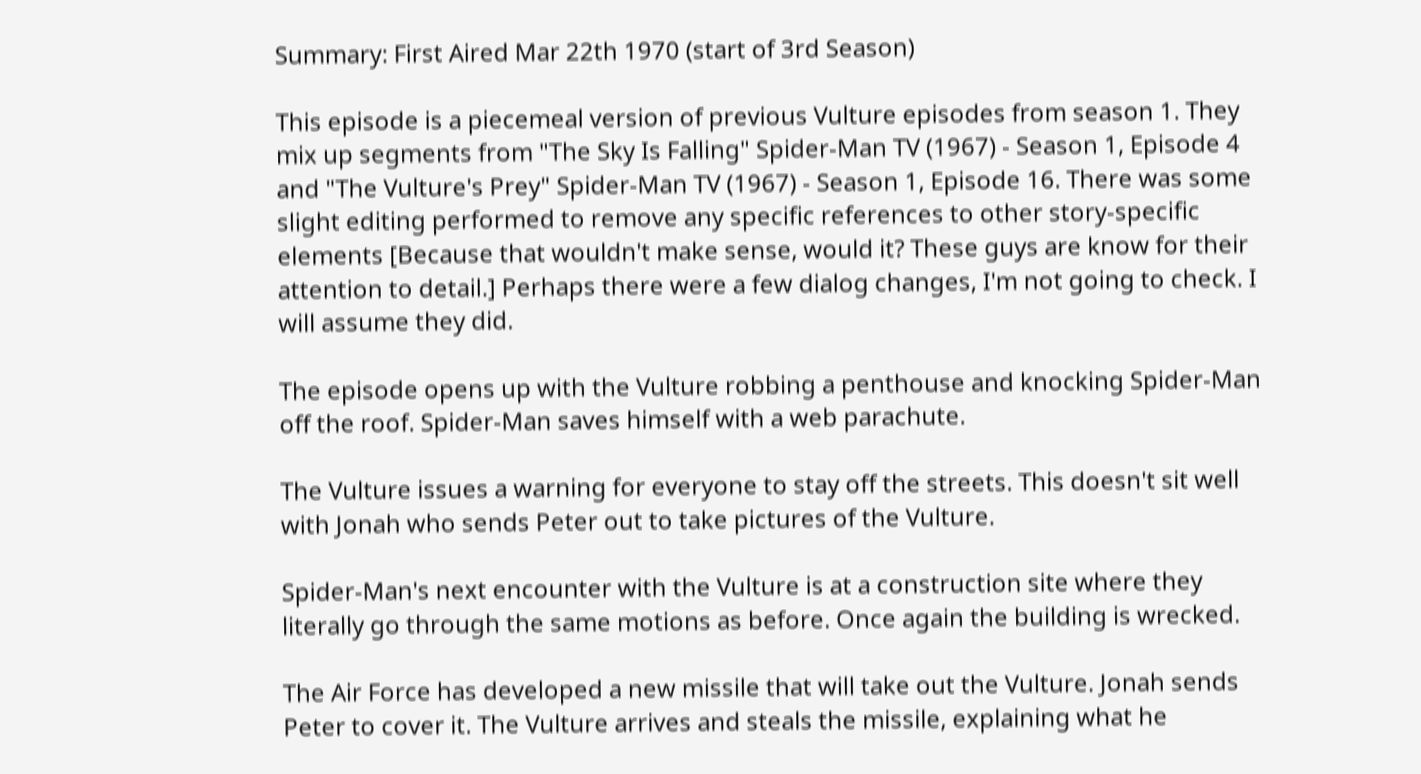Summary: First Aired Mar 22th 1970 (start of 3rd Season)

This episode is a piecemeal version of previous Vulture episodes from season 1. They mix up segments from "The Sky Is Falling" Spider-Man TV (1967) - Season 1, Episode 4 and "The Vulture's Prey" Spider-Man TV (1967) - Season 1, Episode 16. There was some slight editing performed to remove any specific references to other story-specific elements [Because that wouldn't make sense, would it? These guys are know for their attention to detail.] Perhaps there were a few dialog changes, I'm not going to check. I will assume they did.

The episode opens up with the Vulture robbing a penthouse and knocking Spider-Man off the roof. Spider-Man saves himself with a web parachute.

The Vulture issues a warning for everyone to stay off the streets. This doesn't sit well with Jonah who sends Peter out to take pictures of the Vulture.

Spider-Man's next encounter with the Vulture is at a construction site where they literally go through the same motions as before. Once again the building is wrecked.

The Air Force has developed a new missile that will take out the Vulture. Jonah sends Peter to cover it. The Vulture arrives and steals the missile, explaining what he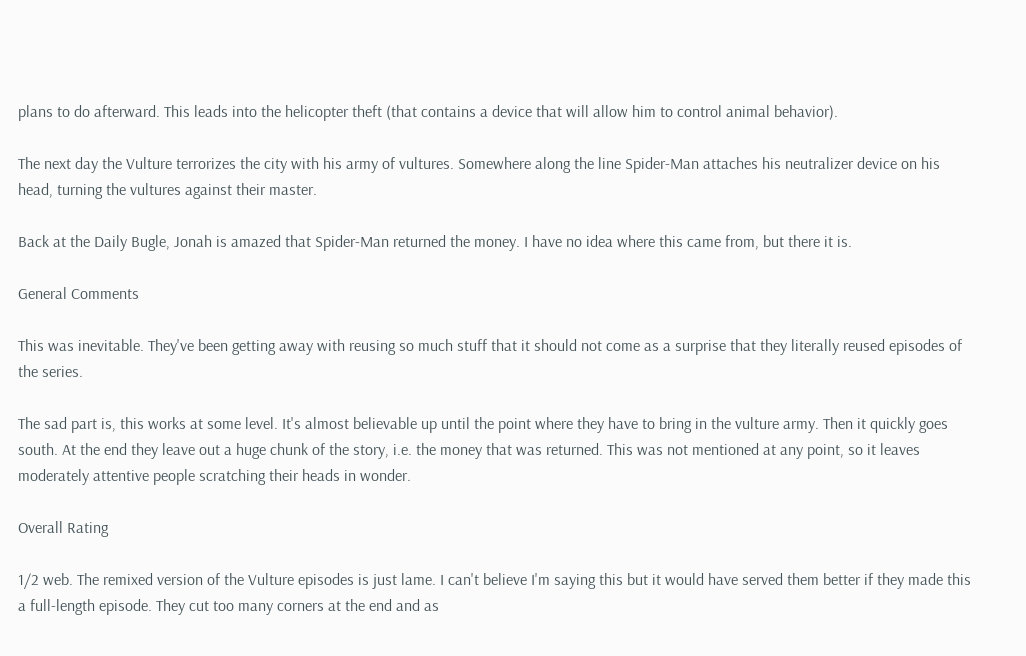plans to do afterward. This leads into the helicopter theft (that contains a device that will allow him to control animal behavior).

The next day the Vulture terrorizes the city with his army of vultures. Somewhere along the line Spider-Man attaches his neutralizer device on his head, turning the vultures against their master.

Back at the Daily Bugle, Jonah is amazed that Spider-Man returned the money. I have no idea where this came from, but there it is.

General Comments

This was inevitable. They've been getting away with reusing so much stuff that it should not come as a surprise that they literally reused episodes of the series.

The sad part is, this works at some level. It's almost believable up until the point where they have to bring in the vulture army. Then it quickly goes south. At the end they leave out a huge chunk of the story, i.e. the money that was returned. This was not mentioned at any point, so it leaves moderately attentive people scratching their heads in wonder.

Overall Rating

1/2 web. The remixed version of the Vulture episodes is just lame. I can't believe I'm saying this but it would have served them better if they made this a full-length episode. They cut too many corners at the end and as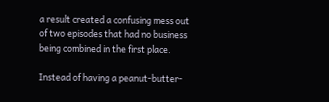a result created a confusing mess out of two episodes that had no business being combined in the first place.

Instead of having a peanut-butter-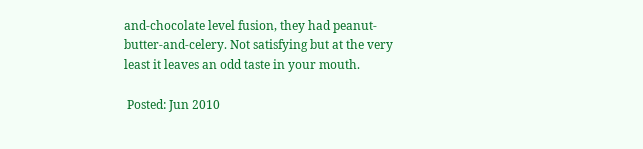and-chocolate level fusion, they had peanut-butter-and-celery. Not satisfying but at the very least it leaves an odd taste in your mouth.

 Posted: Jun 2010